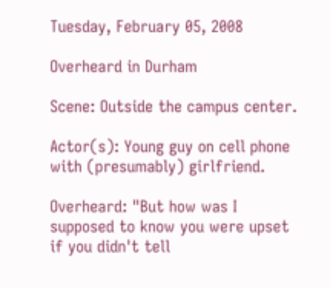Tuesday, February 05, 2008

Overheard in Durham

Scene: Outside the campus center.

Actor(s): Young guy on cell phone with (presumably) girlfriend.

Overheard: "But how was I supposed to know you were upset if you didn't tell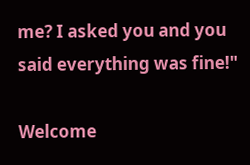me? I asked you and you said everything was fine!"

Welcome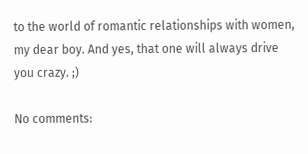to the world of romantic relationships with women, my dear boy. And yes, that one will always drive you crazy. ;)

No comments: